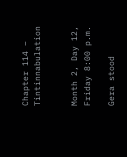Chapter 114 – Tintinnabulation


Month 2, Day 12, Friday 8:00 p.m.

Gera stood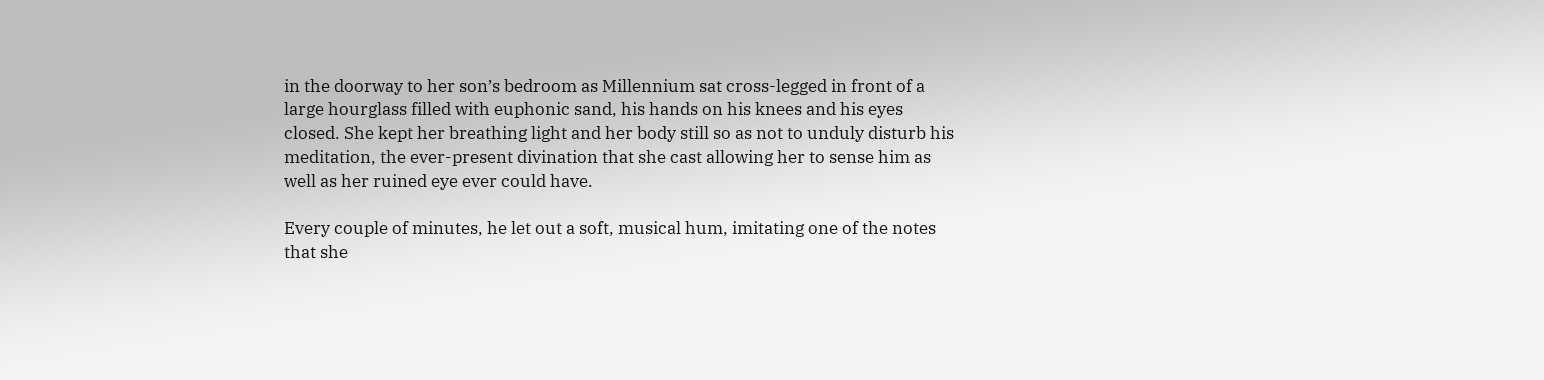in the doorway to her son’s bedroom as Millennium sat cross-legged in front of a large hourglass filled with euphonic sand, his hands on his knees and his eyes closed. She kept her breathing light and her body still so as not to unduly disturb his meditation, the ever-present divination that she cast allowing her to sense him as well as her ruined eye ever could have.

Every couple of minutes, he let out a soft, musical hum, imitating one of the notes that she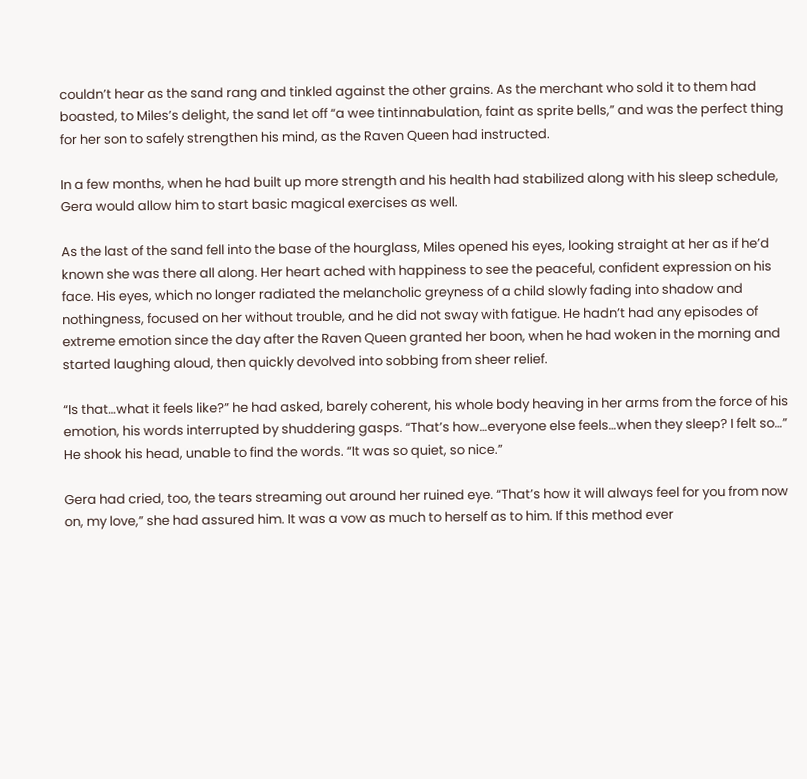couldn’t hear as the sand rang and tinkled against the other grains. As the merchant who sold it to them had boasted, to Miles’s delight, the sand let off “a wee tintinnabulation, faint as sprite bells,” and was the perfect thing for her son to safely strengthen his mind, as the Raven Queen had instructed.

In a few months, when he had built up more strength and his health had stabilized along with his sleep schedule, Gera would allow him to start basic magical exercises as well.

As the last of the sand fell into the base of the hourglass, Miles opened his eyes, looking straight at her as if he’d known she was there all along. Her heart ached with happiness to see the peaceful, confident expression on his face. His eyes, which no longer radiated the melancholic greyness of a child slowly fading into shadow and nothingness, focused on her without trouble, and he did not sway with fatigue. He hadn’t had any episodes of extreme emotion since the day after the Raven Queen granted her boon, when he had woken in the morning and started laughing aloud, then quickly devolved into sobbing from sheer relief.

“Is that…what it feels like?” he had asked, barely coherent, his whole body heaving in her arms from the force of his emotion, his words interrupted by shuddering gasps. “That’s how…everyone else feels…when they sleep? I felt so…” He shook his head, unable to find the words. “It was so quiet, so nice.”

Gera had cried, too, the tears streaming out around her ruined eye. “That’s how it will always feel for you from now on, my love,” she had assured him. It was a vow as much to herself as to him. If this method ever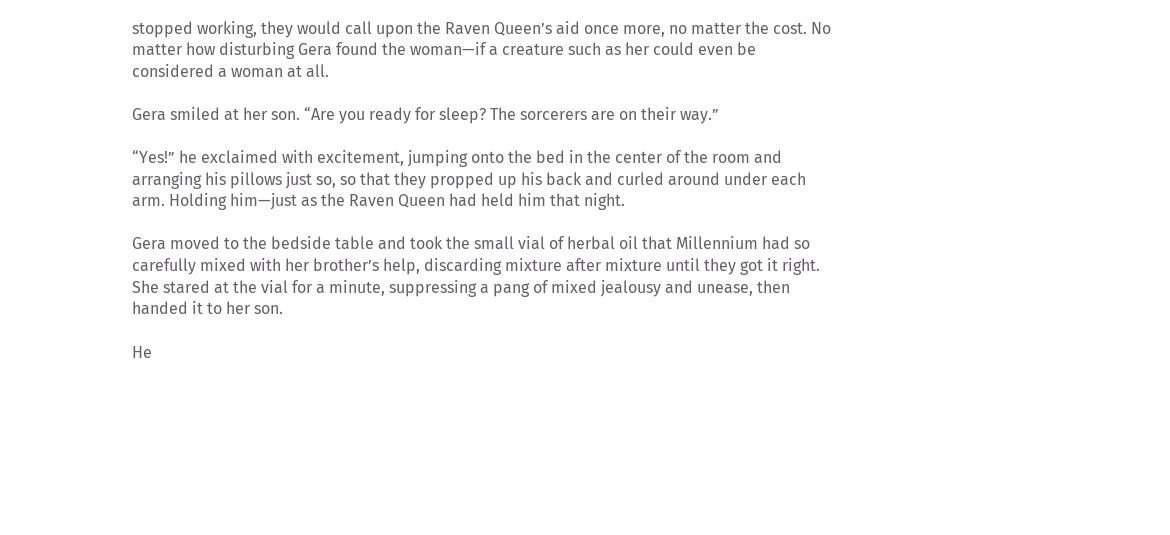stopped working, they would call upon the Raven Queen’s aid once more, no matter the cost. No matter how disturbing Gera found the woman—if a creature such as her could even be considered a woman at all.

Gera smiled at her son. “Are you ready for sleep? The sorcerers are on their way.”

“Yes!” he exclaimed with excitement, jumping onto the bed in the center of the room and arranging his pillows just so, so that they propped up his back and curled around under each arm. Holding him—just as the Raven Queen had held him that night.

Gera moved to the bedside table and took the small vial of herbal oil that Millennium had so carefully mixed with her brother’s help, discarding mixture after mixture until they got it right. She stared at the vial for a minute, suppressing a pang of mixed jealousy and unease, then handed it to her son.

He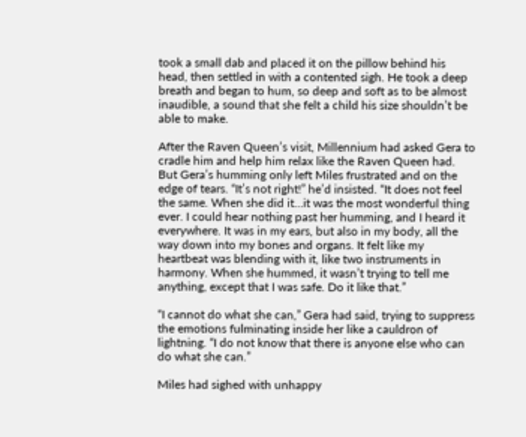took a small dab and placed it on the pillow behind his head, then settled in with a contented sigh. He took a deep breath and began to hum, so deep and soft as to be almost inaudible, a sound that she felt a child his size shouldn’t be able to make.

After the Raven Queen’s visit, Millennium had asked Gera to cradle him and help him relax like the Raven Queen had. But Gera’s humming only left Miles frustrated and on the edge of tears. “It’s not right!” he’d insisted. “It does not feel the same. When she did it…it was the most wonderful thing ever. I could hear nothing past her humming, and I heard it everywhere. It was in my ears, but also in my body, all the way down into my bones and organs. It felt like my heartbeat was blending with it, like two instruments in harmony. When she hummed, it wasn’t trying to tell me anything, except that I was safe. Do it like that.”

“I cannot do what she can,” Gera had said, trying to suppress the emotions fulminating inside her like a cauldron of lightning. “I do not know that there is anyone else who can do what she can.”

Miles had sighed with unhappy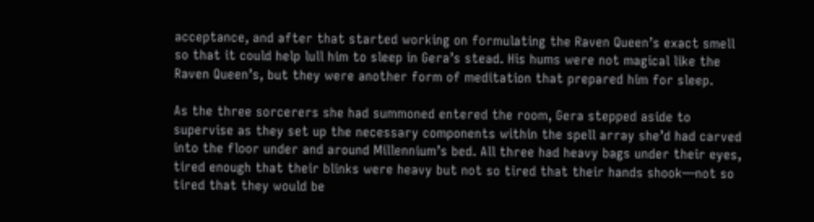acceptance, and after that started working on formulating the Raven Queen’s exact smell so that it could help lull him to sleep in Gera’s stead. His hums were not magical like the Raven Queen’s, but they were another form of meditation that prepared him for sleep.

As the three sorcerers she had summoned entered the room, Gera stepped aside to supervise as they set up the necessary components within the spell array she’d had carved into the floor under and around Millennium’s bed. All three had heavy bags under their eyes, tired enough that their blinks were heavy but not so tired that their hands shook—not so tired that they would be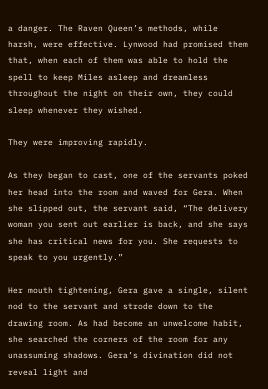a danger. The Raven Queen’s methods, while harsh, were effective. Lynwood had promised them that, when each of them was able to hold the spell to keep Miles asleep and dreamless throughout the night on their own, they could sleep whenever they wished.

They were improving rapidly.

As they began to cast, one of the servants poked her head into the room and waved for Gera. When she slipped out, the servant said, “The delivery woman you sent out earlier is back, and she says she has critical news for you. She requests to speak to you urgently.”

Her mouth tightening, Gera gave a single, silent nod to the servant and strode down to the drawing room. As had become an unwelcome habit, she searched the corners of the room for any unassuming shadows. Gera’s divination did not reveal light and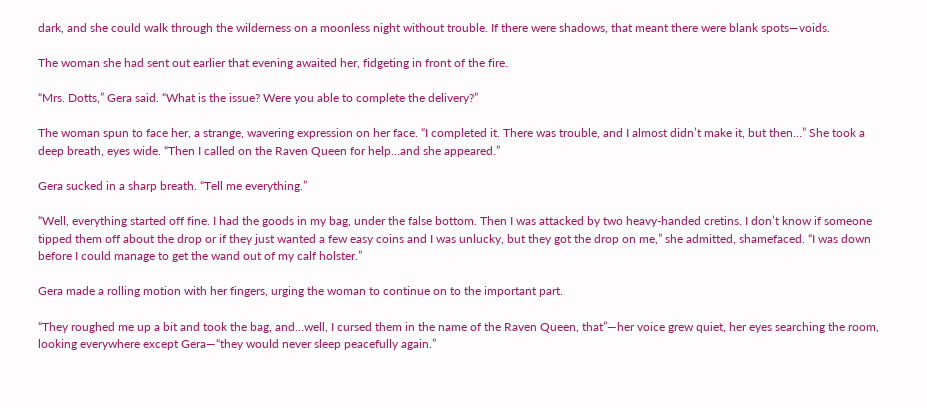dark, and she could walk through the wilderness on a moonless night without trouble. If there were shadows, that meant there were blank spots—voids.

The woman she had sent out earlier that evening awaited her, fidgeting in front of the fire.

“Mrs. Dotts,” Gera said. “What is the issue? Were you able to complete the delivery?”

The woman spun to face her, a strange, wavering expression on her face. “I completed it. There was trouble, and I almost didn’t make it, but then…” She took a deep breath, eyes wide. “Then I called on the Raven Queen for help…and she appeared.”

Gera sucked in a sharp breath. “Tell me everything.”

“Well, everything started off fine. I had the goods in my bag, under the false bottom. Then I was attacked by two heavy-handed cretins. I don’t know if someone tipped them off about the drop or if they just wanted a few easy coins and I was unlucky, but they got the drop on me,” she admitted, shamefaced. “I was down before I could manage to get the wand out of my calf holster.”

Gera made a rolling motion with her fingers, urging the woman to continue on to the important part.

“They roughed me up a bit and took the bag, and…well, I cursed them in the name of the Raven Queen, that”—her voice grew quiet, her eyes searching the room, looking everywhere except Gera—“they would never sleep peacefully again.”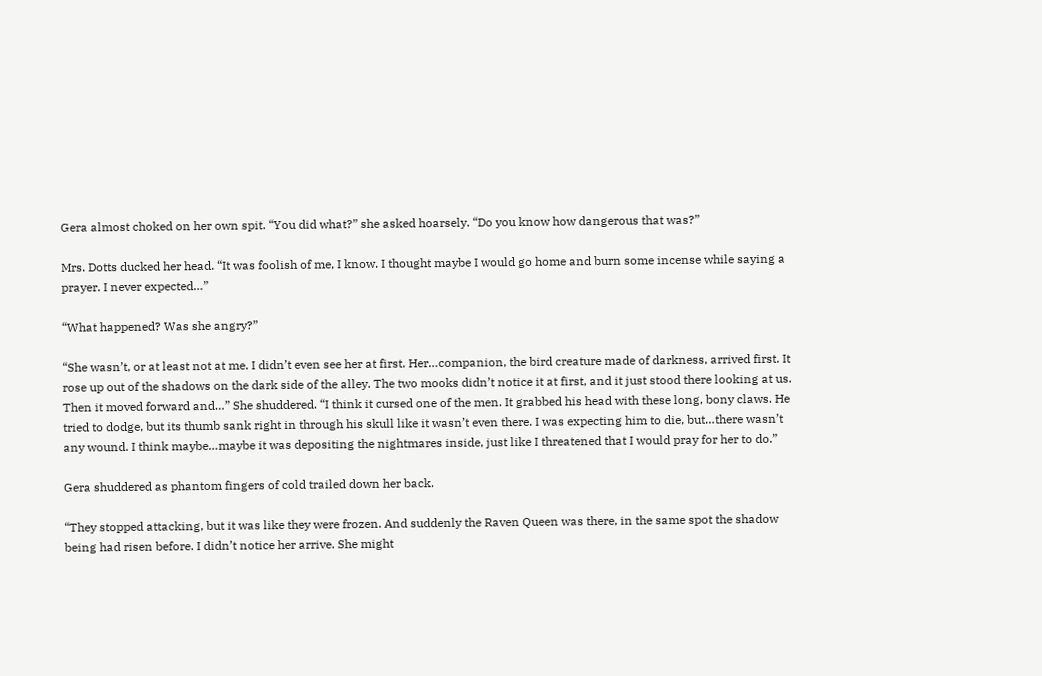Gera almost choked on her own spit. “You did what?” she asked hoarsely. “Do you know how dangerous that was?”

Mrs. Dotts ducked her head. “It was foolish of me, I know. I thought maybe I would go home and burn some incense while saying a prayer. I never expected…”

“What happened? Was she angry?”

“She wasn’t, or at least not at me. I didn’t even see her at first. Her…companion, the bird creature made of darkness, arrived first. It rose up out of the shadows on the dark side of the alley. The two mooks didn’t notice it at first, and it just stood there looking at us. Then it moved forward and…” She shuddered. “I think it cursed one of the men. It grabbed his head with these long, bony claws. He tried to dodge, but its thumb sank right in through his skull like it wasn’t even there. I was expecting him to die, but…there wasn’t any wound. I think maybe…maybe it was depositing the nightmares inside, just like I threatened that I would pray for her to do.”

Gera shuddered as phantom fingers of cold trailed down her back.

“They stopped attacking, but it was like they were frozen. And suddenly the Raven Queen was there, in the same spot the shadow being had risen before. I didn’t notice her arrive. She might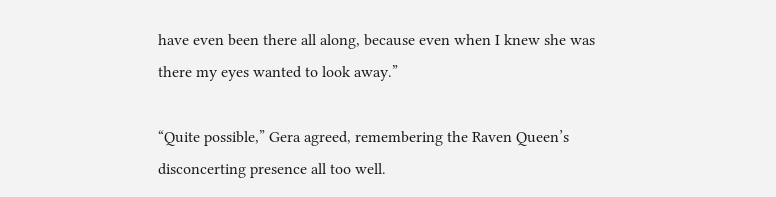have even been there all along, because even when I knew she was there my eyes wanted to look away.”

“Quite possible,” Gera agreed, remembering the Raven Queen’s disconcerting presence all too well.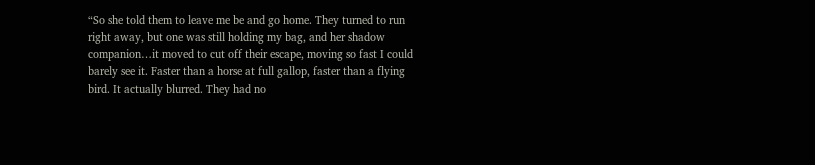“So she told them to leave me be and go home. They turned to run right away, but one was still holding my bag, and her shadow companion…it moved to cut off their escape, moving so fast I could barely see it. Faster than a horse at full gallop, faster than a flying bird. It actually blurred. They had no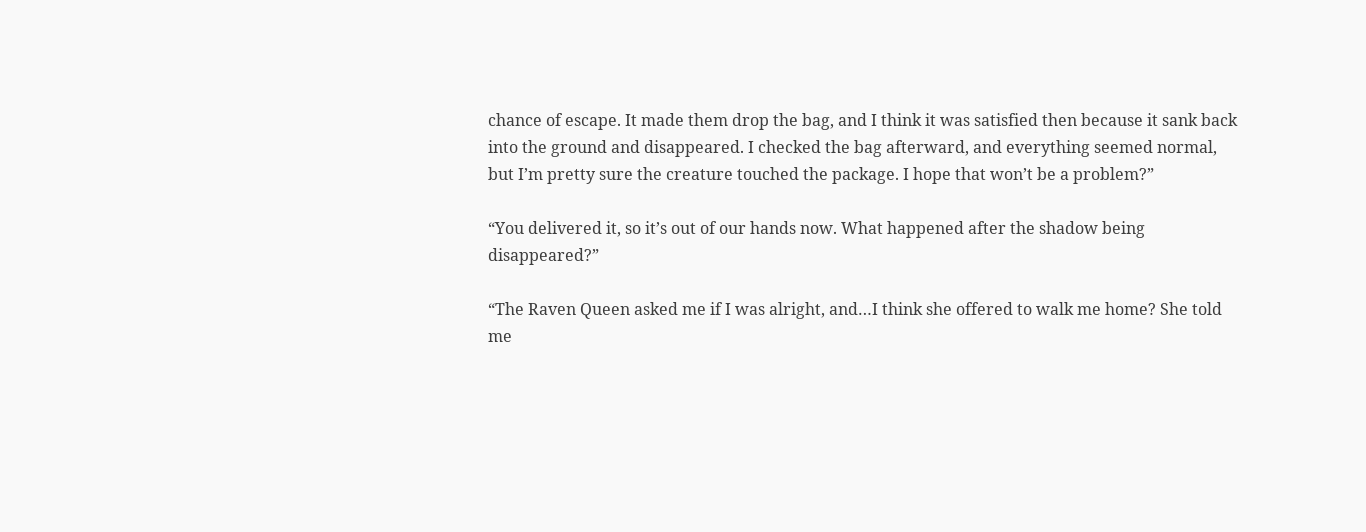chance of escape. It made them drop the bag, and I think it was satisfied then because it sank back into the ground and disappeared. I checked the bag afterward, and everything seemed normal, but I’m pretty sure the creature touched the package. I hope that won’t be a problem?”

“You delivered it, so it’s out of our hands now. What happened after the shadow being disappeared?”

“The Raven Queen asked me if I was alright, and…I think she offered to walk me home? She told me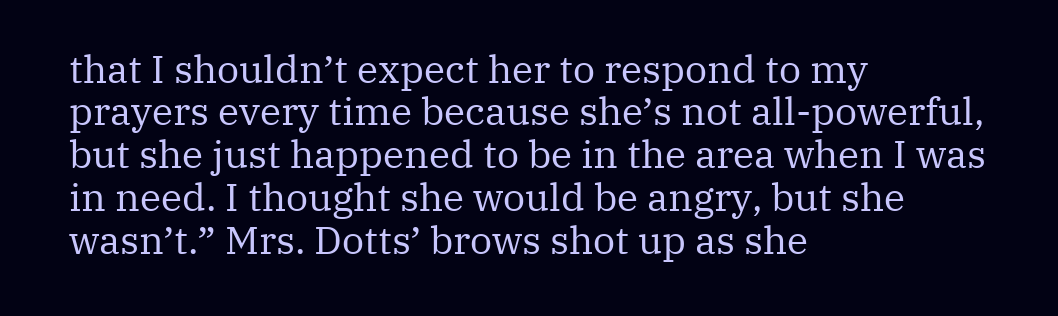that I shouldn’t expect her to respond to my prayers every time because she’s not all-powerful, but she just happened to be in the area when I was in need. I thought she would be angry, but she wasn’t.” Mrs. Dotts’ brows shot up as she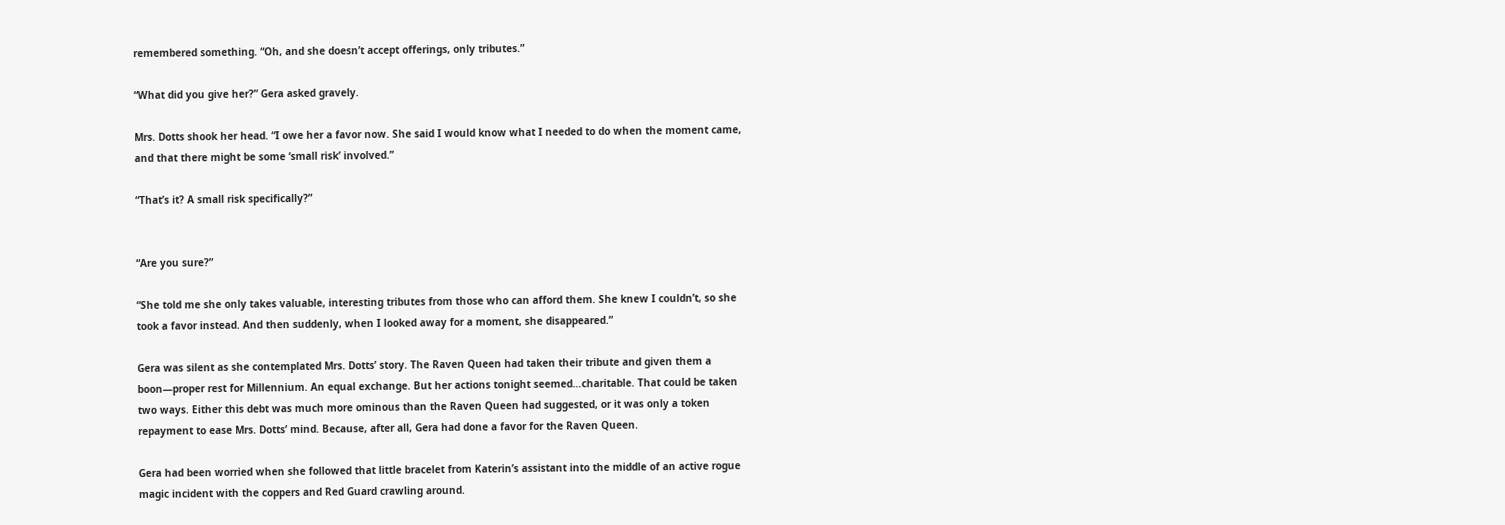remembered something. “Oh, and she doesn’t accept offerings, only tributes.”

“What did you give her?” Gera asked gravely.

Mrs. Dotts shook her head. “I owe her a favor now. She said I would know what I needed to do when the moment came, and that there might be some ‘small risk’ involved.”

“That’s it? A small risk specifically?”


“Are you sure?”

“She told me she only takes valuable, interesting tributes from those who can afford them. She knew I couldn’t, so she took a favor instead. And then suddenly, when I looked away for a moment, she disappeared.”

Gera was silent as she contemplated Mrs. Dotts’ story. The Raven Queen had taken their tribute and given them a boon—proper rest for Millennium. An equal exchange. But her actions tonight seemed…charitable. That could be taken two ways. Either this debt was much more ominous than the Raven Queen had suggested, or it was only a token repayment to ease Mrs. Dotts’ mind. Because, after all, Gera had done a favor for the Raven Queen.

Gera had been worried when she followed that little bracelet from Katerin’s assistant into the middle of an active rogue magic incident with the coppers and Red Guard crawling around.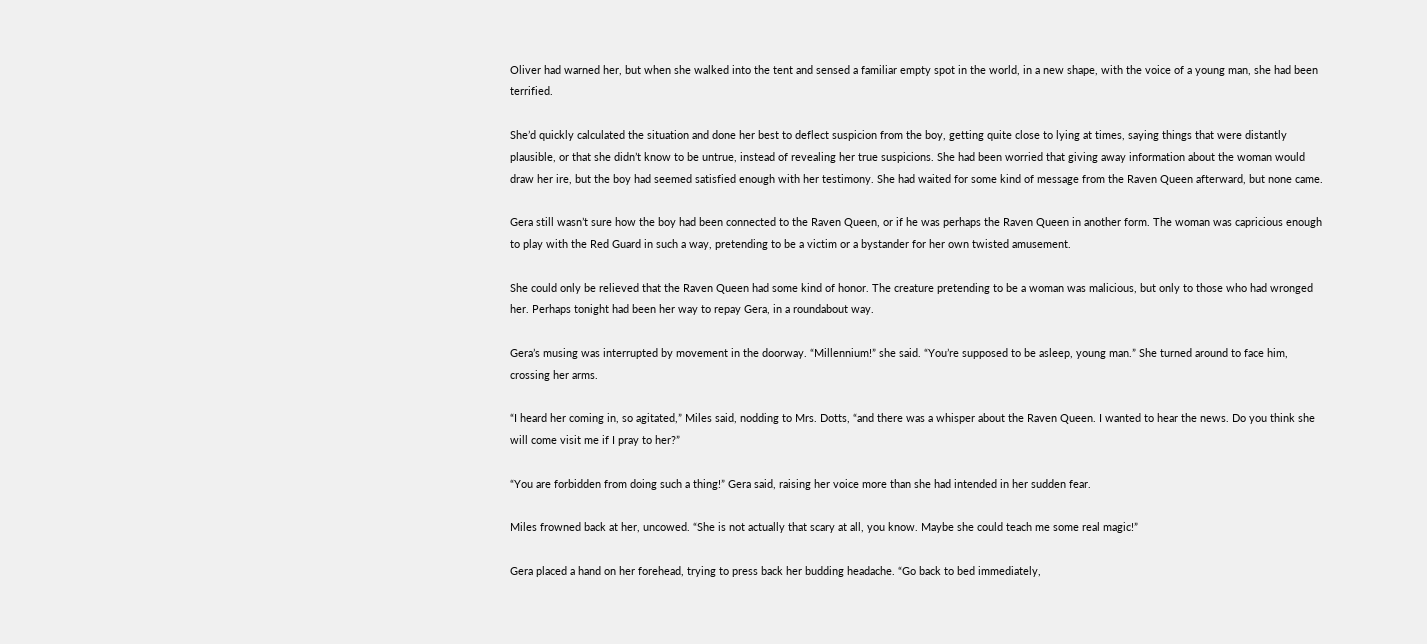Oliver had warned her, but when she walked into the tent and sensed a familiar empty spot in the world, in a new shape, with the voice of a young man, she had been terrified.

She’d quickly calculated the situation and done her best to deflect suspicion from the boy, getting quite close to lying at times, saying things that were distantly plausible, or that she didn’t know to be untrue, instead of revealing her true suspicions. She had been worried that giving away information about the woman would draw her ire, but the boy had seemed satisfied enough with her testimony. She had waited for some kind of message from the Raven Queen afterward, but none came.

Gera still wasn’t sure how the boy had been connected to the Raven Queen, or if he was perhaps the Raven Queen in another form. The woman was capricious enough to play with the Red Guard in such a way, pretending to be a victim or a bystander for her own twisted amusement.

She could only be relieved that the Raven Queen had some kind of honor. The creature pretending to be a woman was malicious, but only to those who had wronged her. Perhaps tonight had been her way to repay Gera, in a roundabout way.

Gera’s musing was interrupted by movement in the doorway. “Millennium!” she said. “You’re supposed to be asleep, young man.” She turned around to face him, crossing her arms.

“I heard her coming in, so agitated,” Miles said, nodding to Mrs. Dotts, “and there was a whisper about the Raven Queen. I wanted to hear the news. Do you think she will come visit me if I pray to her?”

“You are forbidden from doing such a thing!” Gera said, raising her voice more than she had intended in her sudden fear.

Miles frowned back at her, uncowed. “She is not actually that scary at all, you know. Maybe she could teach me some real magic!”

Gera placed a hand on her forehead, trying to press back her budding headache. “Go back to bed immediately,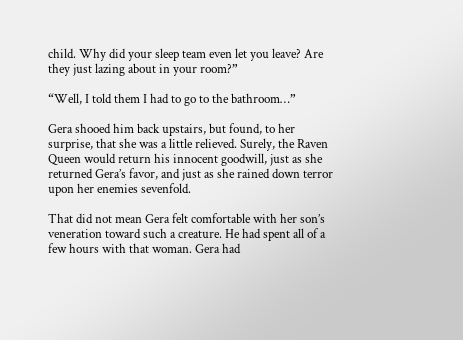child. Why did your sleep team even let you leave? Are they just lazing about in your room?”

“Well, I told them I had to go to the bathroom…”

Gera shooed him back upstairs, but found, to her surprise, that she was a little relieved. Surely, the Raven Queen would return his innocent goodwill, just as she returned Gera’s favor, and just as she rained down terror upon her enemies sevenfold.

That did not mean Gera felt comfortable with her son’s veneration toward such a creature. He had spent all of a few hours with that woman. Gera had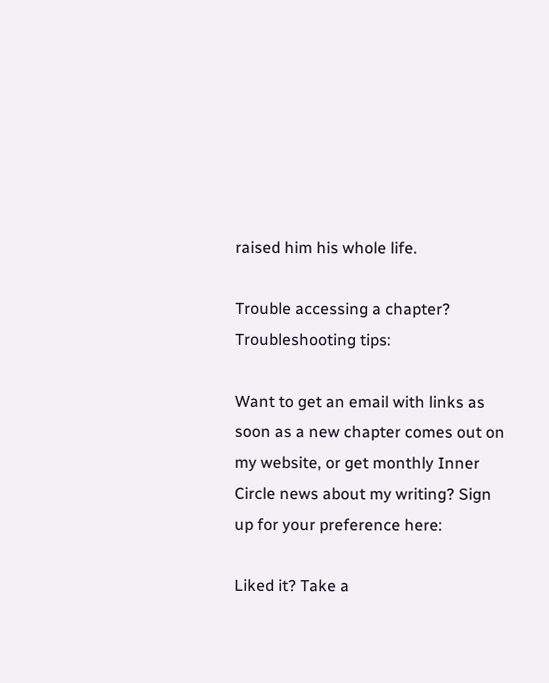raised him his whole life.

Trouble accessing a chapter? Troubleshooting tips:

Want to get an email with links as soon as a new chapter comes out on my website, or get monthly Inner Circle news about my writing? Sign up for your preference here:

Liked it? Take a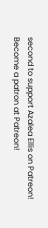second to support Azalea Ellis on Patreon!
Become a patron at Patreon!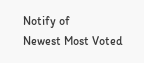Notify of
Newest Most Voted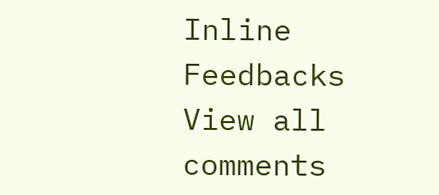Inline Feedbacks
View all comments